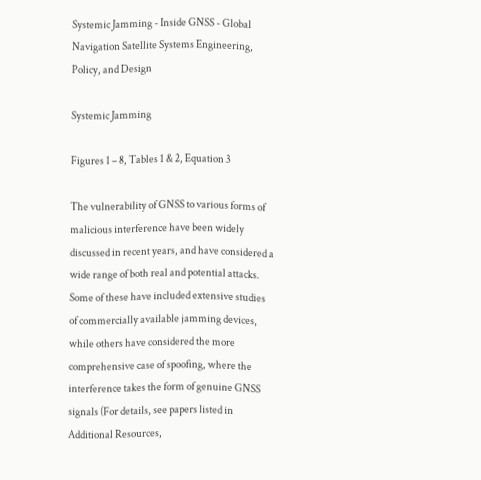Systemic Jamming - Inside GNSS - Global Navigation Satellite Systems Engineering, Policy, and Design

Systemic Jamming

Figures 1 – 8, Tables 1 & 2, Equation 3

The vulnerability of GNSS to various forms of malicious interference have been widely discussed in recent years, and have considered a wide range of both real and potential attacks. Some of these have included extensive studies of commercially available jamming devices, while others have considered the more comprehensive case of spoofing, where the interference takes the form of genuine GNSS signals (For details, see papers listed in Additional Resources,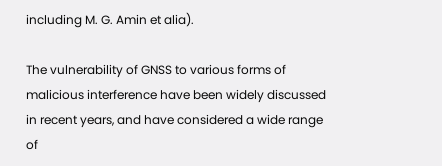including M. G. Amin et alia).

The vulnerability of GNSS to various forms of malicious interference have been widely discussed in recent years, and have considered a wide range of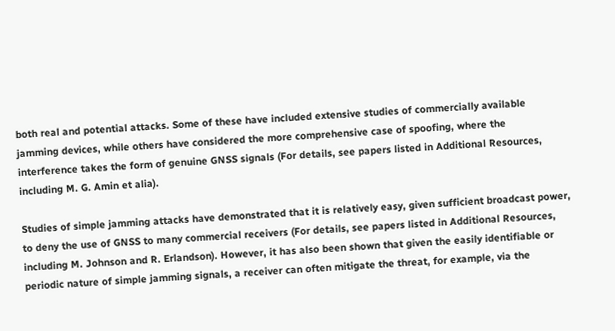both real and potential attacks. Some of these have included extensive studies of commercially available jamming devices, while others have considered the more comprehensive case of spoofing, where the interference takes the form of genuine GNSS signals (For details, see papers listed in Additional Resources, including M. G. Amin et alia).

Studies of simple jamming attacks have demonstrated that it is relatively easy, given sufficient broadcast power, to deny the use of GNSS to many commercial receivers (For details, see papers listed in Additional Resources, including M. Johnson and R. Erlandson). However, it has also been shown that given the easily identifiable or periodic nature of simple jamming signals, a receiver can often mitigate the threat, for example, via the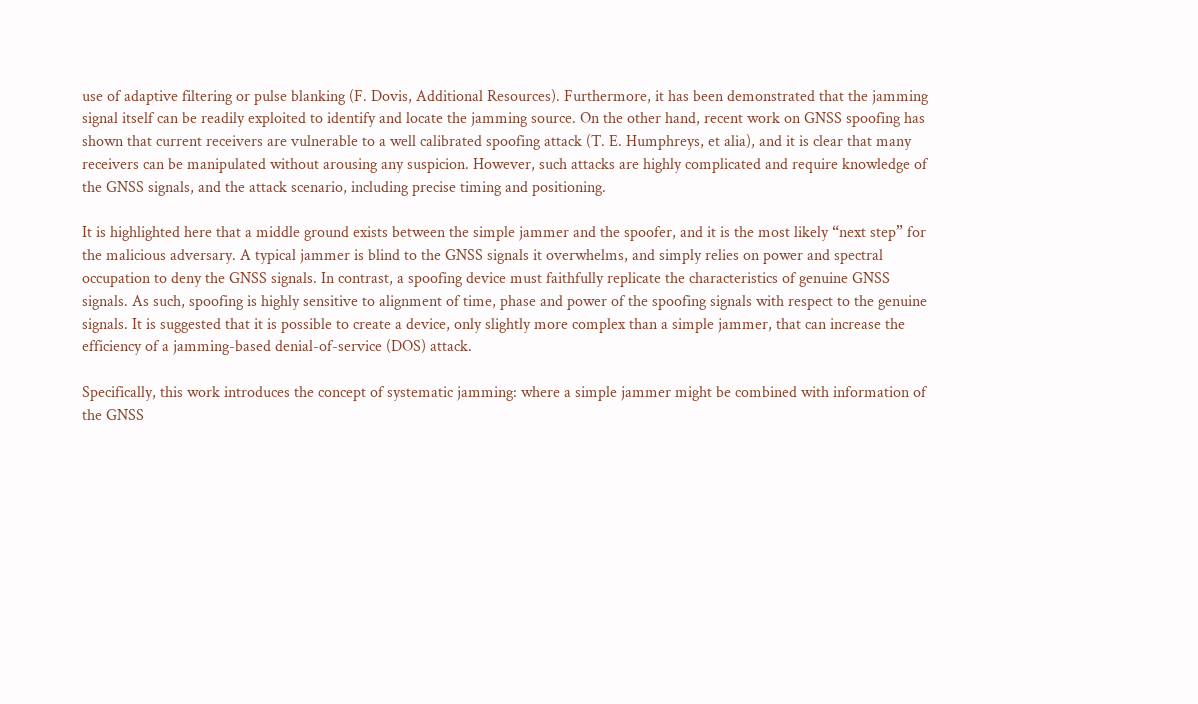use of adaptive filtering or pulse blanking (F. Dovis, Additional Resources). Furthermore, it has been demonstrated that the jamming signal itself can be readily exploited to identify and locate the jamming source. On the other hand, recent work on GNSS spoofing has shown that current receivers are vulnerable to a well calibrated spoofing attack (T. E. Humphreys, et alia), and it is clear that many receivers can be manipulated without arousing any suspicion. However, such attacks are highly complicated and require knowledge of the GNSS signals, and the attack scenario, including precise timing and positioning.

It is highlighted here that a middle ground exists between the simple jammer and the spoofer, and it is the most likely “next step” for the malicious adversary. A typical jammer is blind to the GNSS signals it overwhelms, and simply relies on power and spectral occupation to deny the GNSS signals. In contrast, a spoofing device must faithfully replicate the characteristics of genuine GNSS signals. As such, spoofing is highly sensitive to alignment of time, phase and power of the spoofing signals with respect to the genuine signals. It is suggested that it is possible to create a device, only slightly more complex than a simple jammer, that can increase the efficiency of a jamming-based denial-of-service (DOS) attack.

Specifically, this work introduces the concept of systematic jamming: where a simple jammer might be combined with information of the GNSS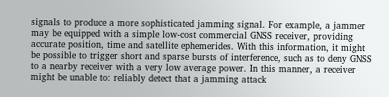signals to produce a more sophisticated jamming signal. For example, a jammer may be equipped with a simple low-cost commercial GNSS receiver, providing accurate position, time and satellite ephemerides. With this information, it might be possible to trigger short and sparse bursts of interference, such as to deny GNSS to a nearby receiver with a very low average power. In this manner, a receiver might be unable to: reliably detect that a jamming attack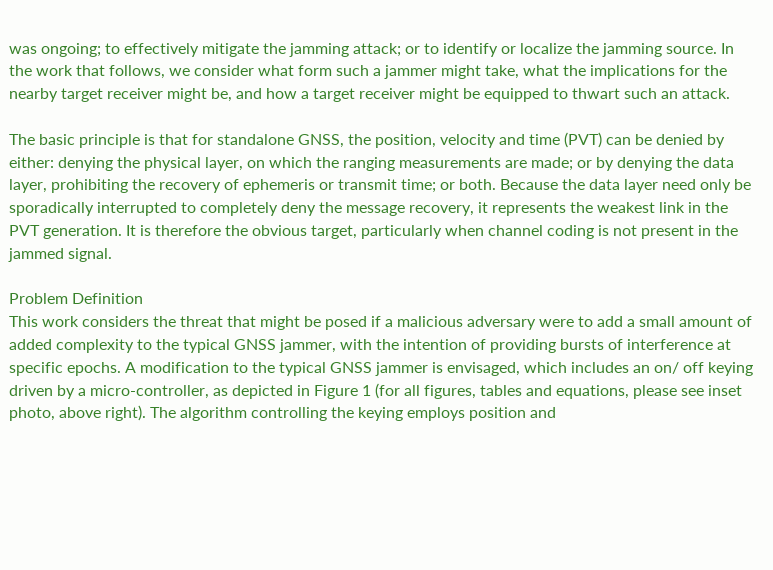was ongoing; to effectively mitigate the jamming attack; or to identify or localize the jamming source. In the work that follows, we consider what form such a jammer might take, what the implications for the nearby target receiver might be, and how a target receiver might be equipped to thwart such an attack.

The basic principle is that for standalone GNSS, the position, velocity and time (PVT) can be denied by either: denying the physical layer, on which the ranging measurements are made; or by denying the data layer, prohibiting the recovery of ephemeris or transmit time; or both. Because the data layer need only be sporadically interrupted to completely deny the message recovery, it represents the weakest link in the PVT generation. It is therefore the obvious target, particularly when channel coding is not present in the jammed signal.

Problem Definition
This work considers the threat that might be posed if a malicious adversary were to add a small amount of added complexity to the typical GNSS jammer, with the intention of providing bursts of interference at specific epochs. A modification to the typical GNSS jammer is envisaged, which includes an on/ off keying driven by a micro-controller, as depicted in Figure 1 (for all figures, tables and equations, please see inset photo, above right). The algorithm controlling the keying employs position and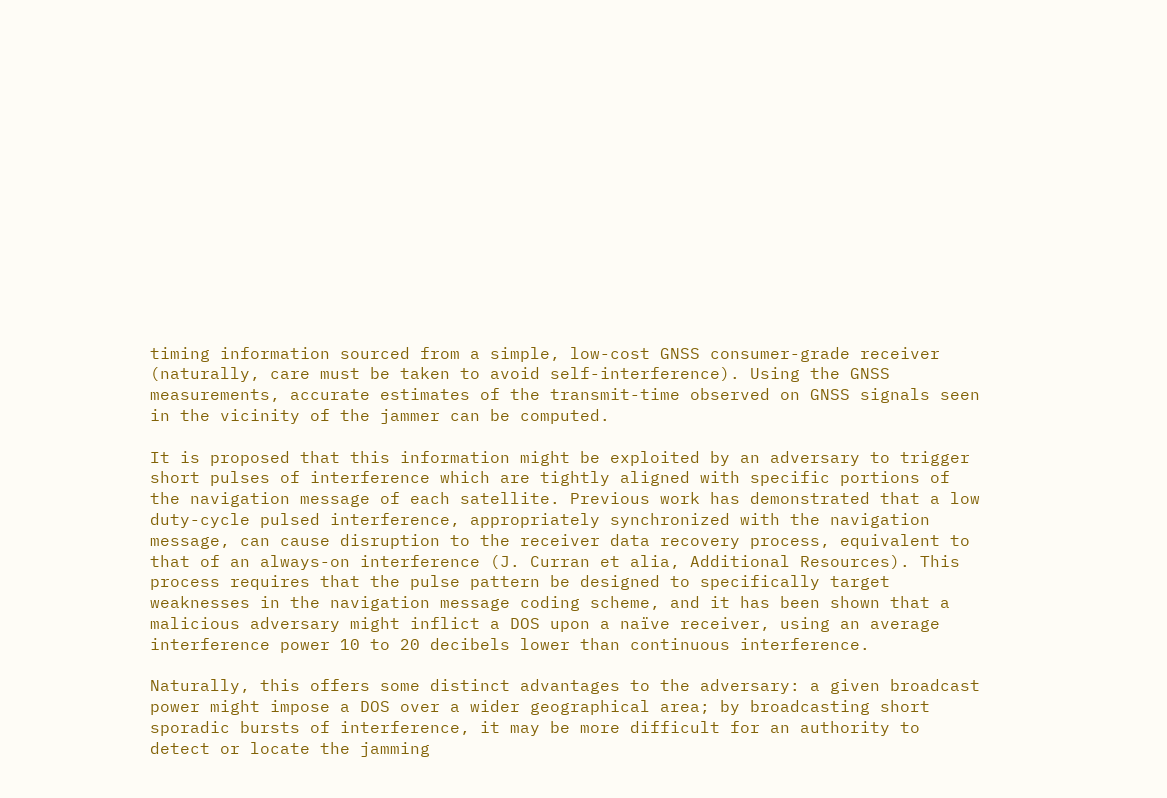timing information sourced from a simple, low-cost GNSS consumer-grade receiver (naturally, care must be taken to avoid self-interference). Using the GNSS measurements, accurate estimates of the transmit-time observed on GNSS signals seen in the vicinity of the jammer can be computed.

It is proposed that this information might be exploited by an adversary to trigger short pulses of interference which are tightly aligned with specific portions of the navigation message of each satellite. Previous work has demonstrated that a low duty-cycle pulsed interference, appropriately synchronized with the navigation message, can cause disruption to the receiver data recovery process, equivalent to that of an always-on interference (J. Curran et alia, Additional Resources). This process requires that the pulse pattern be designed to specifically target weaknesses in the navigation message coding scheme, and it has been shown that a malicious adversary might inflict a DOS upon a naïve receiver, using an average interference power 10 to 20 decibels lower than continuous interference.

Naturally, this offers some distinct advantages to the adversary: a given broadcast power might impose a DOS over a wider geographical area; by broadcasting short sporadic bursts of interference, it may be more difficult for an authority to detect or locate the jamming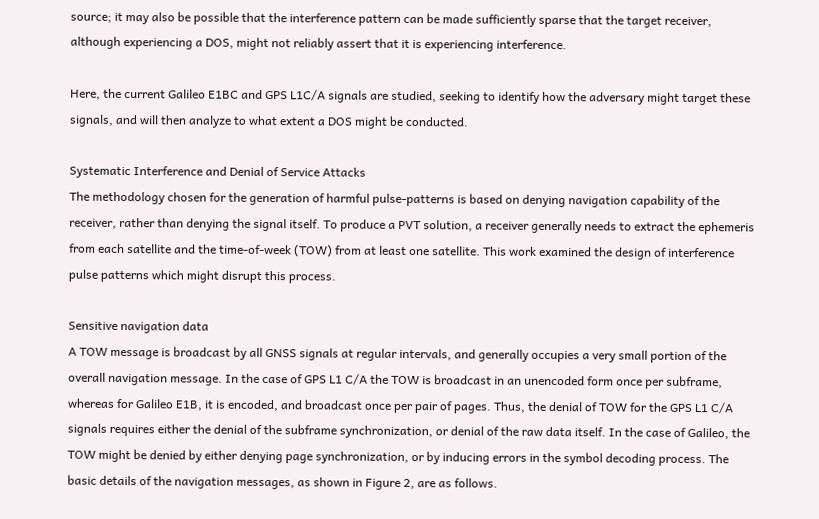source; it may also be possible that the interference pattern can be made sufficiently sparse that the target receiver, although experiencing a DOS, might not reliably assert that it is experiencing interference.

Here, the current Galileo E1BC and GPS L1C/A signals are studied, seeking to identify how the adversary might target these signals, and will then analyze to what extent a DOS might be conducted.

Systematic Interference and Denial of Service Attacks
The methodology chosen for the generation of harmful pulse-patterns is based on denying navigation capability of the receiver, rather than denying the signal itself. To produce a PVT solution, a receiver generally needs to extract the ephemeris from each satellite and the time-of-week (TOW) from at least one satellite. This work examined the design of interference pulse patterns which might disrupt this process.

Sensitive navigation data
A TOW message is broadcast by all GNSS signals at regular intervals, and generally occupies a very small portion of the overall navigation message. In the case of GPS L1 C/A the TOW is broadcast in an unencoded form once per subframe, whereas for Galileo E1B, it is encoded, and broadcast once per pair of pages. Thus, the denial of TOW for the GPS L1 C/A signals requires either the denial of the subframe synchronization, or denial of the raw data itself. In the case of Galileo, the TOW might be denied by either denying page synchronization, or by inducing errors in the symbol decoding process. The basic details of the navigation messages, as shown in Figure 2, are as follows.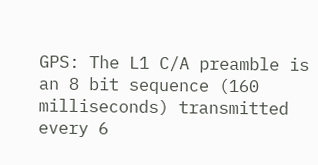GPS: The L1 C/A preamble is an 8 bit sequence (160 milliseconds) transmitted every 6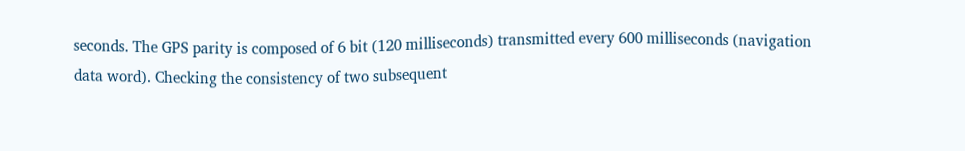seconds. The GPS parity is composed of 6 bit (120 milliseconds) transmitted every 600 milliseconds (navigation data word). Checking the consistency of two subsequent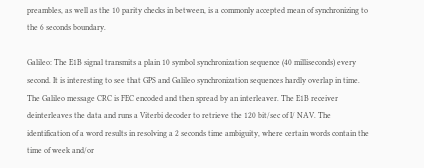preambles, as well as the 10 parity checks in between, is a commonly accepted mean of synchronizing to the 6 seconds boundary.

Galileo: The E1B signal transmits a plain 10 symbol synchronization sequence (40 milliseconds) every second. It is interesting to see that GPS and Galileo synchronization sequences hardly overlap in time. The Galileo message CRC is FEC encoded and then spread by an interleaver. The E1B receiver deinterleaves the data and runs a Viterbi decoder to retrieve the 120 bit/sec of I/ NAV. The identification of a word results in resolving a 2 seconds time ambiguity, where certain words contain the time of week and/or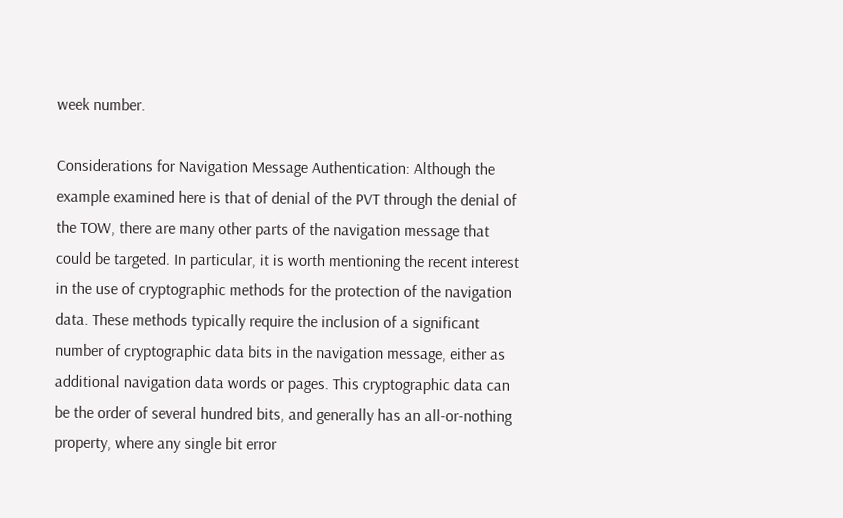week number.

Considerations for Navigation Message Authentication: Although the example examined here is that of denial of the PVT through the denial of the TOW, there are many other parts of the navigation message that could be targeted. In particular, it is worth mentioning the recent interest in the use of cryptographic methods for the protection of the navigation data. These methods typically require the inclusion of a significant number of cryptographic data bits in the navigation message, either as additional navigation data words or pages. This cryptographic data can be the order of several hundred bits, and generally has an all-or-nothing property, where any single bit error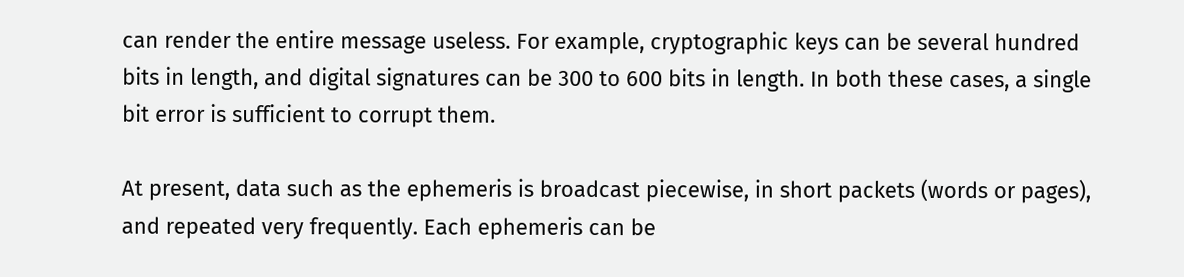can render the entire message useless. For example, cryptographic keys can be several hundred bits in length, and digital signatures can be 300 to 600 bits in length. In both these cases, a single bit error is sufficient to corrupt them.

At present, data such as the ephemeris is broadcast piecewise, in short packets (words or pages), and repeated very frequently. Each ephemeris can be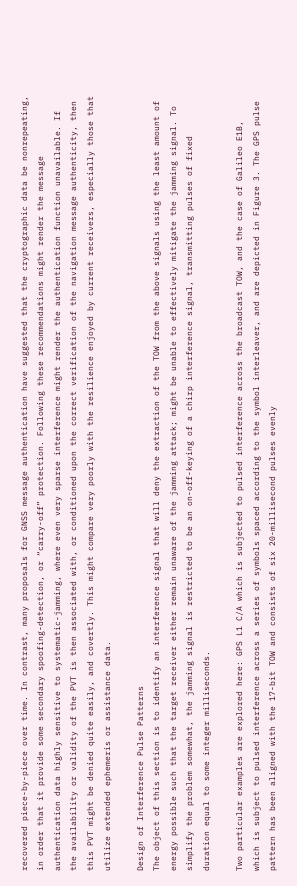recovered piece-by-piece over time. In contrast, many proposals for GNSS message authentication have suggested that the cryptographic data be nonrepeating, in order that it provide some secondary spoofing-detection, or “carry-off” protection. Following these recommendations might render the message authentication data highly sensitive to systematic-jamming, where even very sparse interference might render the authentication function unavailable. If the availability or validity of the PVT is then associated with, or conditioned upon the correct verification of the navigation message authenticity, then this PVT might be denied quite easily, and covertly. This might compare very poorly with the resilience enjoyed by current receivers, especially those that utilize extended ephemeris or assistance data.

Design of Interference Pulse Patterns
The object of this section is to identify an interference signal that will deny the extraction of the TOW from the above signals using the least amount of energy possible such that the target receiver either remain unaware of the jamming attack; might be unable to effectively mitigate the jamming signal. To simplify the problem somewhat, the jamming signal is restricted to be an on-off-keying of a chirp interference signal, transmitting pulses of fixed duration equal to some integer milliseconds.

Two particular examples are explored here: GPS L1 C/A which is subjected to pulsed interference across the broadcast TOW, and the case of Galileo E1B, which is subject to pulsed interference across a series of symbols spaced according to the symbol interleaver, and are depicted in Figure 3. The GPS pulse pattern has been aligned with the 17-bit TOW and consists of six 20-millisecond pulses evenly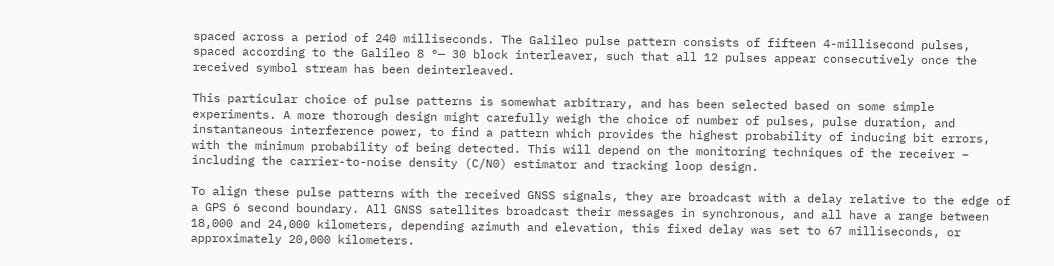spaced across a period of 240 milliseconds. The Galileo pulse pattern consists of fifteen 4-millisecond pulses, spaced according to the Galileo 8 °— 30 block interleaver, such that all 12 pulses appear consecutively once the received symbol stream has been deinterleaved.

This particular choice of pulse patterns is somewhat arbitrary, and has been selected based on some simple experiments. A more thorough design might carefully weigh the choice of number of pulses, pulse duration, and instantaneous interference power, to find a pattern which provides the highest probability of inducing bit errors, with the minimum probability of being detected. This will depend on the monitoring techniques of the receiver – including the carrier-to-noise density (C/N0) estimator and tracking loop design.

To align these pulse patterns with the received GNSS signals, they are broadcast with a delay relative to the edge of a GPS 6 second boundary. All GNSS satellites broadcast their messages in synchronous, and all have a range between 18,000 and 24,000 kilometers, depending azimuth and elevation, this fixed delay was set to 67 milliseconds, or approximately 20,000 kilometers.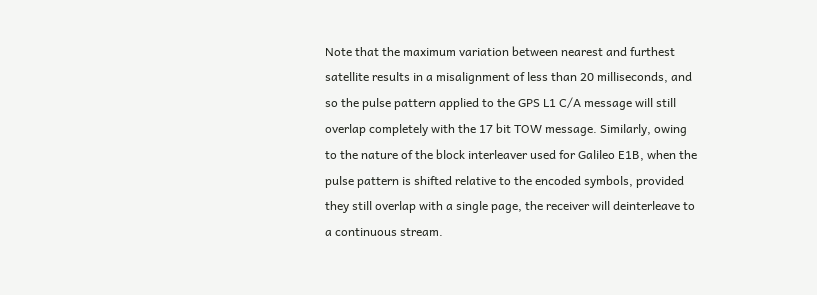Note that the maximum variation between nearest and furthest satellite results in a misalignment of less than 20 milliseconds, and so the pulse pattern applied to the GPS L1 C/A message will still overlap completely with the 17 bit TOW message. Similarly, owing to the nature of the block interleaver used for Galileo E1B, when the pulse pattern is shifted relative to the encoded symbols, provided they still overlap with a single page, the receiver will deinterleave to a continuous stream.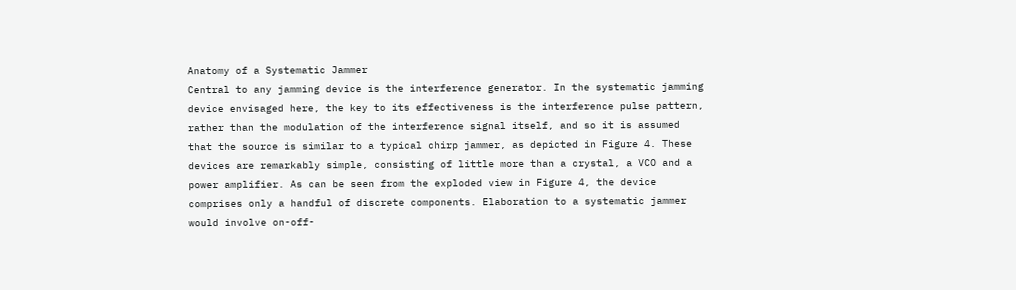Anatomy of a Systematic Jammer
Central to any jamming device is the interference generator. In the systematic jamming device envisaged here, the key to its effectiveness is the interference pulse pattern, rather than the modulation of the interference signal itself, and so it is assumed that the source is similar to a typical chirp jammer, as depicted in Figure 4. These devices are remarkably simple, consisting of little more than a crystal, a VCO and a power amplifier. As can be seen from the exploded view in Figure 4, the device comprises only a handful of discrete components. Elaboration to a systematic jammer would involve on-off-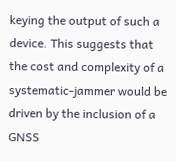keying the output of such a device. This suggests that the cost and complexity of a systematic-jammer would be driven by the inclusion of a GNSS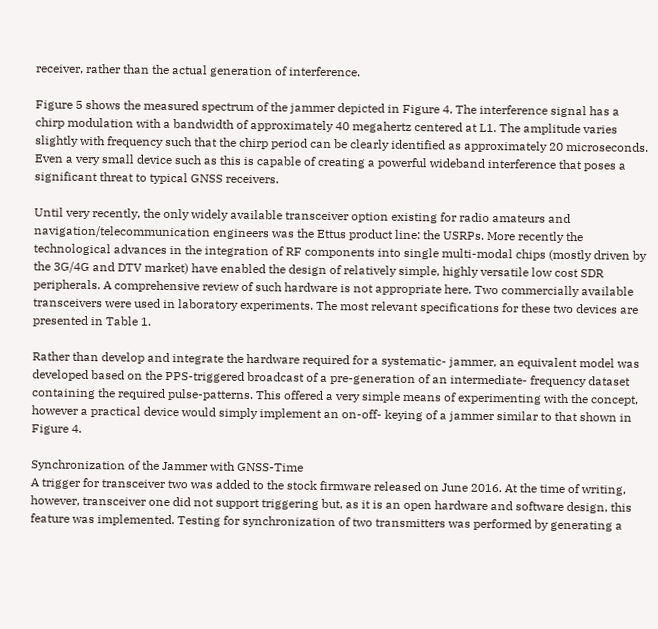receiver, rather than the actual generation of interference.

Figure 5 shows the measured spectrum of the jammer depicted in Figure 4. The interference signal has a chirp modulation with a bandwidth of approximately 40 megahertz centered at L1. The amplitude varies slightly with frequency such that the chirp period can be clearly identified as approximately 20 microseconds. Even a very small device such as this is capable of creating a powerful wideband interference that poses a significant threat to typical GNSS receivers.

Until very recently, the only widely available transceiver option existing for radio amateurs and navigation/telecommunication engineers was the Ettus product line: the USRPs. More recently the technological advances in the integration of RF components into single multi-modal chips (mostly driven by the 3G/4G and DTV market) have enabled the design of relatively simple, highly versatile low cost SDR peripherals. A comprehensive review of such hardware is not appropriate here. Two commercially available transceivers were used in laboratory experiments. The most relevant specifications for these two devices are presented in Table 1.

Rather than develop and integrate the hardware required for a systematic- jammer, an equivalent model was developed based on the PPS-triggered broadcast of a pre-generation of an intermediate- frequency dataset containing the required pulse-patterns. This offered a very simple means of experimenting with the concept, however a practical device would simply implement an on-off- keying of a jammer similar to that shown in Figure 4.

Synchronization of the Jammer with GNSS-Time
A trigger for transceiver two was added to the stock firmware released on June 2016. At the time of writing, however, transceiver one did not support triggering but, as it is an open hardware and software design, this feature was implemented. Testing for synchronization of two transmitters was performed by generating a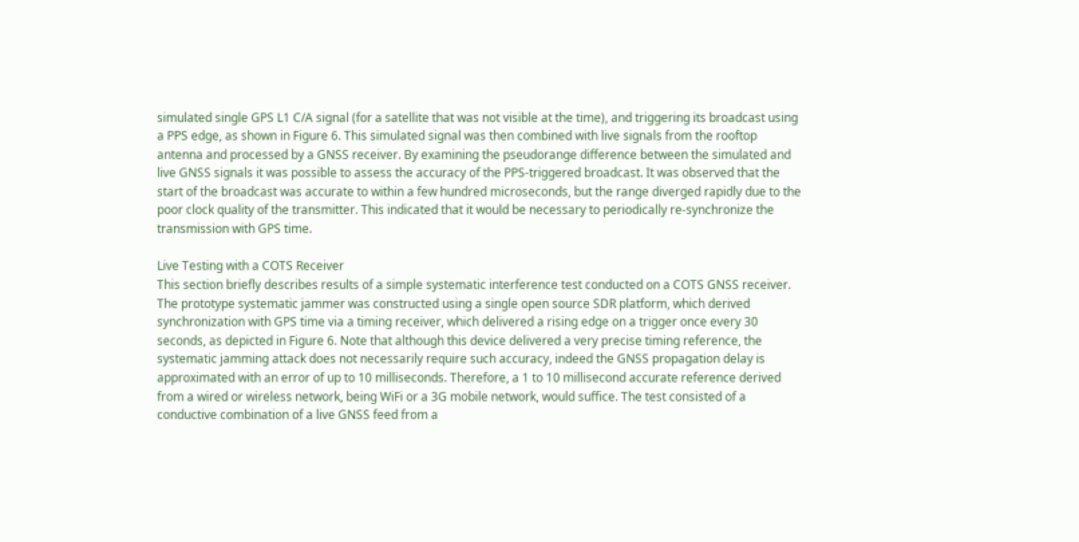simulated single GPS L1 C/A signal (for a satellite that was not visible at the time), and triggering its broadcast using a PPS edge, as shown in Figure 6. This simulated signal was then combined with live signals from the rooftop antenna and processed by a GNSS receiver. By examining the pseudorange difference between the simulated and live GNSS signals it was possible to assess the accuracy of the PPS-triggered broadcast. It was observed that the start of the broadcast was accurate to within a few hundred microseconds, but the range diverged rapidly due to the poor clock quality of the transmitter. This indicated that it would be necessary to periodically re-synchronize the transmission with GPS time.

Live Testing with a COTS Receiver
This section briefly describes results of a simple systematic interference test conducted on a COTS GNSS receiver. The prototype systematic jammer was constructed using a single open source SDR platform, which derived synchronization with GPS time via a timing receiver, which delivered a rising edge on a trigger once every 30 seconds, as depicted in Figure 6. Note that although this device delivered a very precise timing reference, the systematic jamming attack does not necessarily require such accuracy, indeed the GNSS propagation delay is approximated with an error of up to 10 milliseconds. Therefore, a 1 to 10 millisecond accurate reference derived from a wired or wireless network, being WiFi or a 3G mobile network, would suffice. The test consisted of a conductive combination of a live GNSS feed from a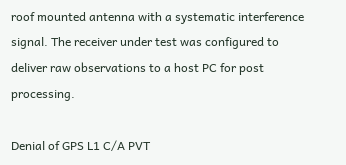roof mounted antenna with a systematic interference signal. The receiver under test was configured to deliver raw observations to a host PC for post processing.

Denial of GPS L1 C/A PVT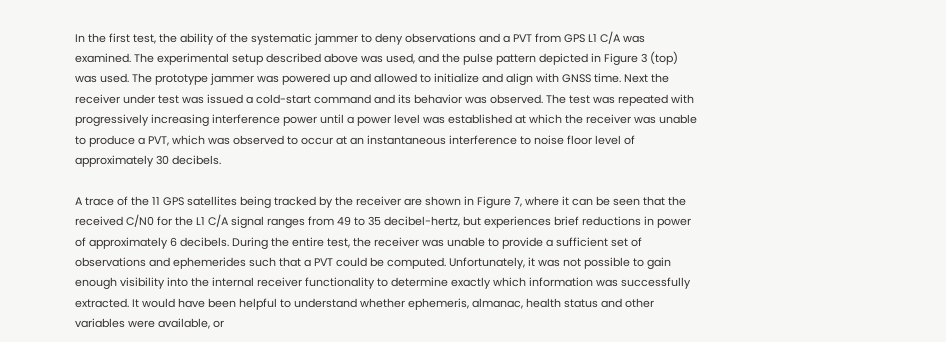In the first test, the ability of the systematic jammer to deny observations and a PVT from GPS L1 C/A was examined. The experimental setup described above was used, and the pulse pattern depicted in Figure 3 (top) was used. The prototype jammer was powered up and allowed to initialize and align with GNSS time. Next the receiver under test was issued a cold-start command and its behavior was observed. The test was repeated with progressively increasing interference power until a power level was established at which the receiver was unable to produce a PVT, which was observed to occur at an instantaneous interference to noise floor level of approximately 30 decibels.

A trace of the 11 GPS satellites being tracked by the receiver are shown in Figure 7, where it can be seen that the received C/N0 for the L1 C/A signal ranges from 49 to 35 decibel-hertz, but experiences brief reductions in power of approximately 6 decibels. During the entire test, the receiver was unable to provide a sufficient set of observations and ephemerides such that a PVT could be computed. Unfortunately, it was not possible to gain enough visibility into the internal receiver functionality to determine exactly which information was successfully extracted. It would have been helpful to understand whether ephemeris, almanac, health status and other variables were available, or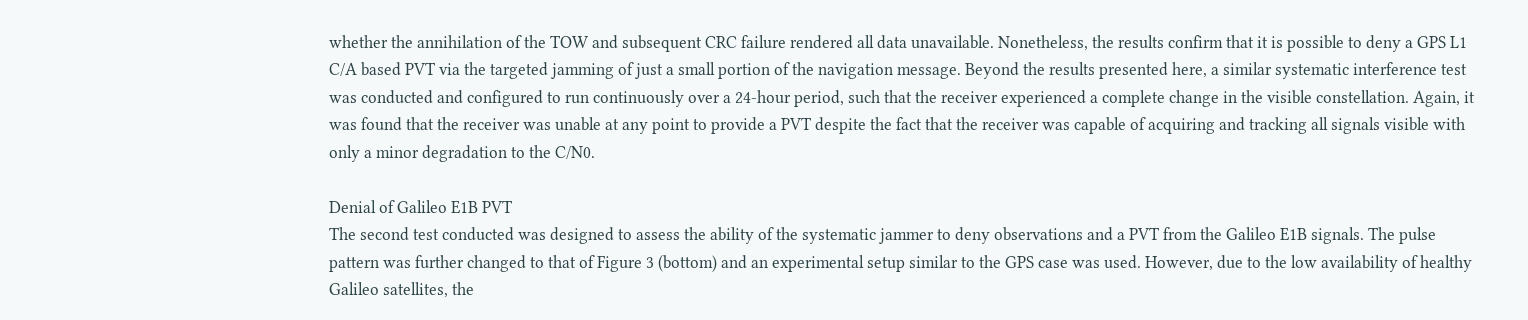whether the annihilation of the TOW and subsequent CRC failure rendered all data unavailable. Nonetheless, the results confirm that it is possible to deny a GPS L1 C/A based PVT via the targeted jamming of just a small portion of the navigation message. Beyond the results presented here, a similar systematic interference test was conducted and configured to run continuously over a 24-hour period, such that the receiver experienced a complete change in the visible constellation. Again, it was found that the receiver was unable at any point to provide a PVT despite the fact that the receiver was capable of acquiring and tracking all signals visible with only a minor degradation to the C/N0.

Denial of Galileo E1B PVT
The second test conducted was designed to assess the ability of the systematic jammer to deny observations and a PVT from the Galileo E1B signals. The pulse pattern was further changed to that of Figure 3 (bottom) and an experimental setup similar to the GPS case was used. However, due to the low availability of healthy Galileo satellites, the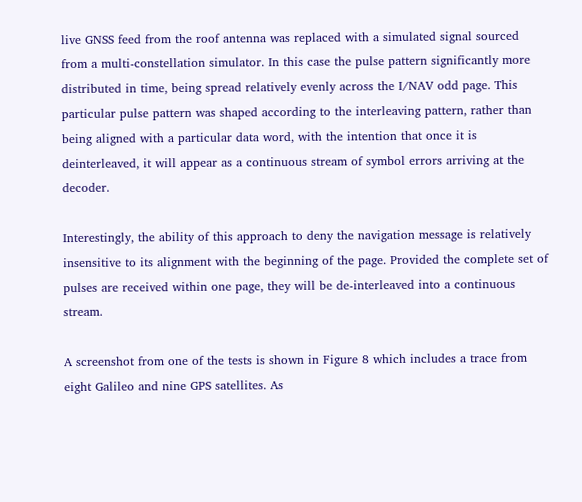live GNSS feed from the roof antenna was replaced with a simulated signal sourced from a multi-constellation simulator. In this case the pulse pattern significantly more distributed in time, being spread relatively evenly across the I/NAV odd page. This particular pulse pattern was shaped according to the interleaving pattern, rather than being aligned with a particular data word, with the intention that once it is deinterleaved, it will appear as a continuous stream of symbol errors arriving at the decoder.

Interestingly, the ability of this approach to deny the navigation message is relatively insensitive to its alignment with the beginning of the page. Provided the complete set of pulses are received within one page, they will be de-interleaved into a continuous stream.

A screenshot from one of the tests is shown in Figure 8 which includes a trace from eight Galileo and nine GPS satellites. As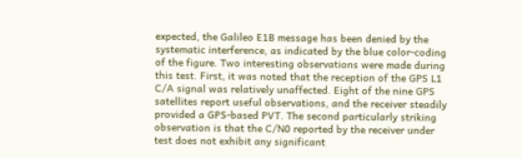expected, the Galileo E1B message has been denied by the systematic interference, as indicated by the blue color-coding of the figure. Two interesting observations were made during this test. First, it was noted that the reception of the GPS L1 C/A signal was relatively unaffected. Eight of the nine GPS satellites report useful observations, and the receiver steadily provided a GPS-based PVT. The second particularly striking observation is that the C/N0 reported by the receiver under test does not exhibit any significant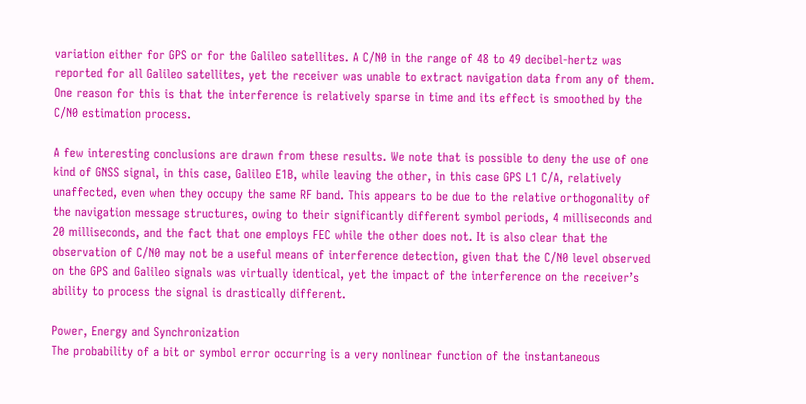variation either for GPS or for the Galileo satellites. A C/N0 in the range of 48 to 49 decibel-hertz was reported for all Galileo satellites, yet the receiver was unable to extract navigation data from any of them. One reason for this is that the interference is relatively sparse in time and its effect is smoothed by the C/N0 estimation process.

A few interesting conclusions are drawn from these results. We note that is possible to deny the use of one kind of GNSS signal, in this case, Galileo E1B, while leaving the other, in this case GPS L1 C/A, relatively unaffected, even when they occupy the same RF band. This appears to be due to the relative orthogonality of the navigation message structures, owing to their significantly different symbol periods, 4 milliseconds and 20 milliseconds, and the fact that one employs FEC while the other does not. It is also clear that the observation of C/N0 may not be a useful means of interference detection, given that the C/N0 level observed on the GPS and Galileo signals was virtually identical, yet the impact of the interference on the receiver’s ability to process the signal is drastically different.

Power, Energy and Synchronization
The probability of a bit or symbol error occurring is a very nonlinear function of the instantaneous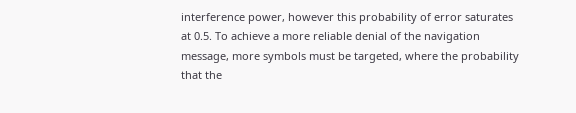interference power, however this probability of error saturates at 0.5. To achieve a more reliable denial of the navigation message, more symbols must be targeted, where the probability that the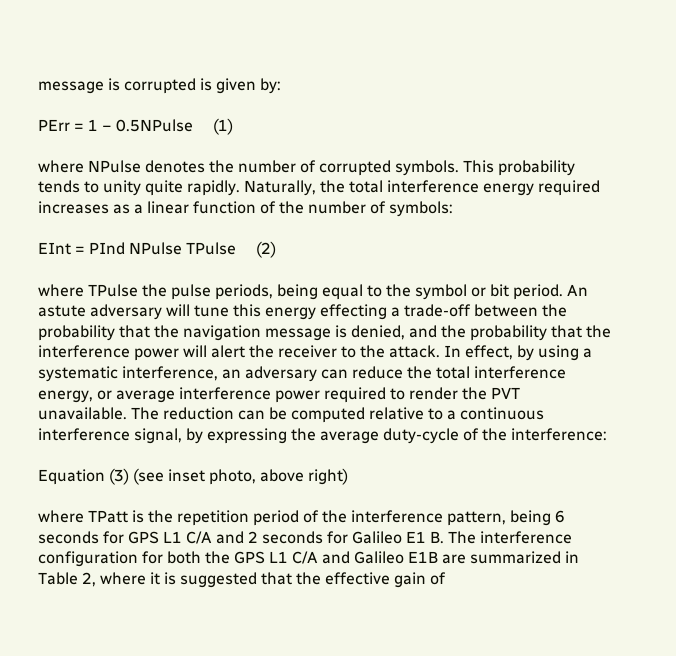message is corrupted is given by:

PErr = 1 − 0.5NPulse     (1)

where NPulse denotes the number of corrupted symbols. This probability tends to unity quite rapidly. Naturally, the total interference energy required increases as a linear function of the number of symbols:

EInt = PInd NPulse TPulse     (2)

where TPulse the pulse periods, being equal to the symbol or bit period. An astute adversary will tune this energy effecting a trade-off between the probability that the navigation message is denied, and the probability that the interference power will alert the receiver to the attack. In effect, by using a systematic interference, an adversary can reduce the total interference energy, or average interference power required to render the PVT unavailable. The reduction can be computed relative to a continuous interference signal, by expressing the average duty-cycle of the interference:

Equation (3) (see inset photo, above right)

where TPatt is the repetition period of the interference pattern, being 6 seconds for GPS L1 C/A and 2 seconds for Galileo E1 B. The interference configuration for both the GPS L1 C/A and Galileo E1B are summarized in Table 2, where it is suggested that the effective gain of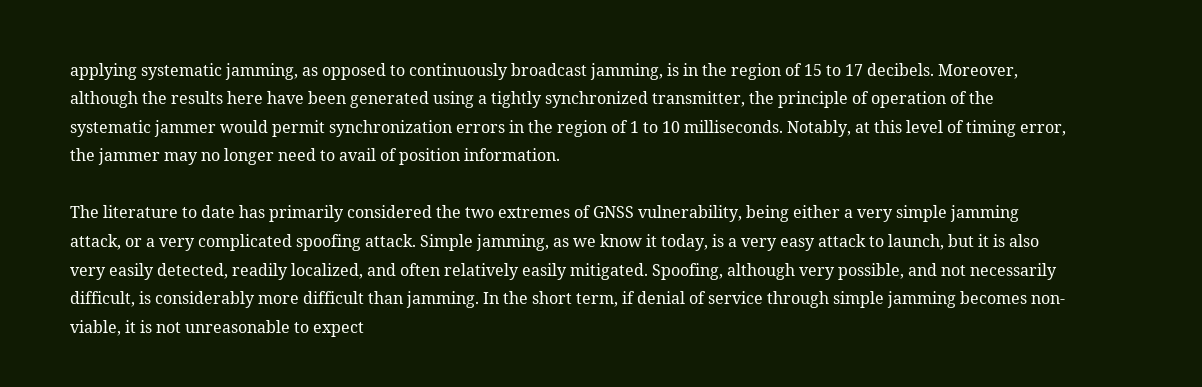applying systematic jamming, as opposed to continuously broadcast jamming, is in the region of 15 to 17 decibels. Moreover, although the results here have been generated using a tightly synchronized transmitter, the principle of operation of the systematic jammer would permit synchronization errors in the region of 1 to 10 milliseconds. Notably, at this level of timing error, the jammer may no longer need to avail of position information.

The literature to date has primarily considered the two extremes of GNSS vulnerability, being either a very simple jamming attack, or a very complicated spoofing attack. Simple jamming, as we know it today, is a very easy attack to launch, but it is also very easily detected, readily localized, and often relatively easily mitigated. Spoofing, although very possible, and not necessarily difficult, is considerably more difficult than jamming. In the short term, if denial of service through simple jamming becomes non-viable, it is not unreasonable to expect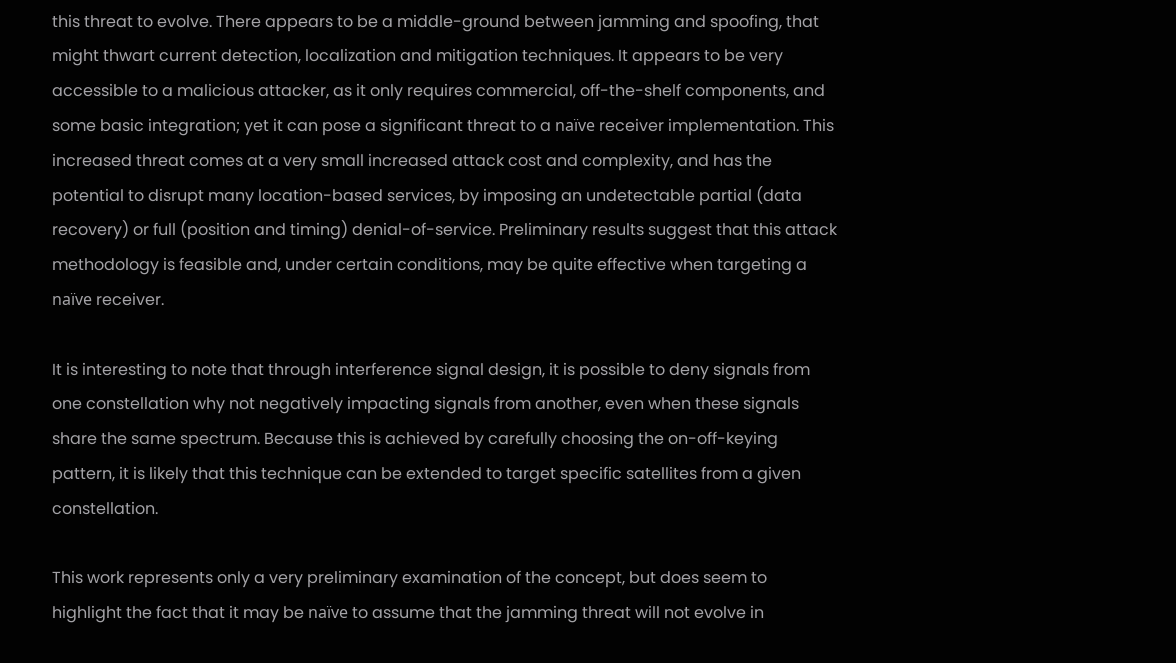this threat to evolve. There appears to be a middle-ground between jamming and spoofing, that might thwart current detection, localization and mitigation techniques. It appears to be very accessible to a malicious attacker, as it only requires commercial, off-the-shelf components, and some basic integration; yet it can pose a significant threat to a naïve receiver implementation. This increased threat comes at a very small increased attack cost and complexity, and has the potential to disrupt many location-based services, by imposing an undetectable partial (data recovery) or full (position and timing) denial-of-service. Preliminary results suggest that this attack methodology is feasible and, under certain conditions, may be quite effective when targeting a naïve receiver.

It is interesting to note that through interference signal design, it is possible to deny signals from one constellation why not negatively impacting signals from another, even when these signals share the same spectrum. Because this is achieved by carefully choosing the on-off-keying pattern, it is likely that this technique can be extended to target specific satellites from a given constellation.

This work represents only a very preliminary examination of the concept, but does seem to highlight the fact that it may be naïve to assume that the jamming threat will not evolve in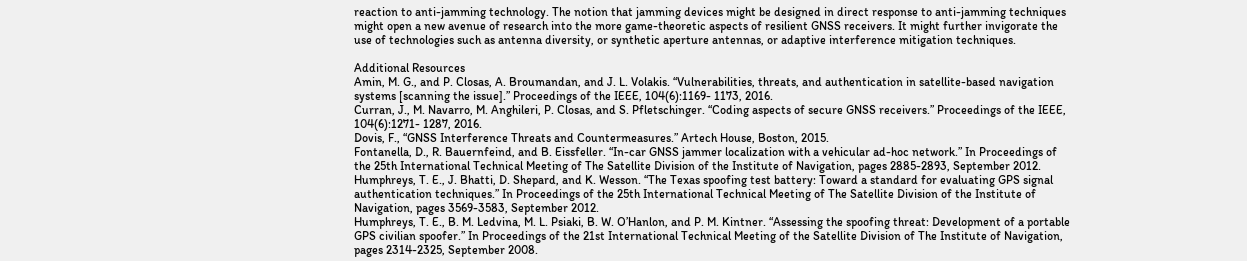reaction to anti-jamming technology. The notion that jamming devices might be designed in direct response to anti-jamming techniques might open a new avenue of research into the more game-theoretic aspects of resilient GNSS receivers. It might further invigorate the use of technologies such as antenna diversity, or synthetic aperture antennas, or adaptive interference mitigation techniques.

Additional Resources
Amin, M. G., and P. Closas, A. Broumandan, and J. L. Volakis. “Vulnerabilities, threats, and authentication in satellite-based navigation systems [scanning the issue].” Proceedings of the IEEE, 104(6):1169- 1173, 2016.
Curran, J., M. Navarro, M. Anghileri, P. Closas, and S. Pfletschinger. “Coding aspects of secure GNSS receivers.” Proceedings of the IEEE, 104(6):1271- 1287, 2016.
Dovis, F., “GNSS Interference Threats and Countermeasures.” Artech House, Boston, 2015.
Fontanella, D., R. Bauernfeind, and B. Eissfeller. “In-car GNSS jammer localization with a vehicular ad-hoc network.” In Proceedings of the 25th International Technical Meeting of The Satellite Division of the Institute of Navigation, pages 2885-2893, September 2012.
Humphreys, T. E., J. Bhatti, D. Shepard, and K. Wesson. “The Texas spoofing test battery: Toward a standard for evaluating GPS signal authentication techniques.” In Proceedings of the 25th International Technical Meeting of The Satellite Division of the Institute of Navigation, pages 3569-3583, September 2012.
Humphreys, T. E., B. M. Ledvina, M. L. Psiaki, B. W. O’Hanlon, and P. M. Kintner. “Assessing the spoofing threat: Development of a portable GPS civilian spoofer.” In Proceedings of the 21st International Technical Meeting of the Satellite Division of The Institute of Navigation, pages 2314-2325, September 2008.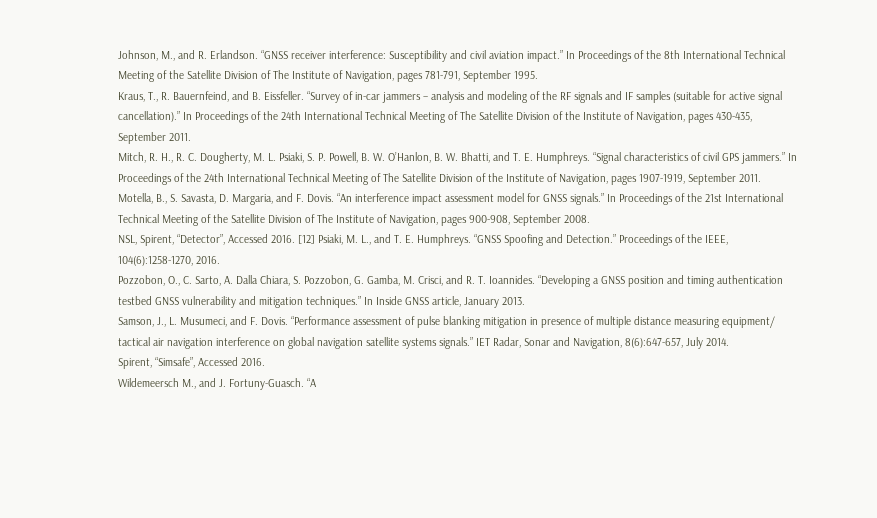Johnson, M., and R. Erlandson. “GNSS receiver interference: Susceptibility and civil aviation impact.” In Proceedings of the 8th International Technical Meeting of the Satellite Division of The Institute of Navigation, pages 781-791, September 1995.
Kraus, T., R. Bauernfeind, and B. Eissfeller. “Survey of in-car jammers – analysis and modeling of the RF signals and IF samples (suitable for active signal cancellation).” In Proceedings of the 24th International Technical Meeting of The Satellite Division of the Institute of Navigation, pages 430-435, September 2011.
Mitch, R. H., R. C. Dougherty, M. L. Psiaki, S. P. Powell, B. W. O’Hanlon, B. W. Bhatti, and T. E. Humphreys. “Signal characteristics of civil GPS jammers.” In Proceedings of the 24th International Technical Meeting of The Satellite Division of the Institute of Navigation, pages 1907-1919, September 2011.
Motella, B., S. Savasta, D. Margaria, and F. Dovis. “An interference impact assessment model for GNSS signals.” In Proceedings of the 21st International Technical Meeting of the Satellite Division of The Institute of Navigation, pages 900-908, September 2008.
NSL, Spirent, “Detector”, Accessed 2016. [12] Psiaki, M. L., and T. E. Humphreys. “GNSS Spoofing and Detection.” Proceedings of the IEEE, 104(6):1258-1270, 2016.
Pozzobon, O., C. Sarto, A. Dalla Chiara, S. Pozzobon, G. Gamba, M. Crisci, and R. T. Ioannides. “Developing a GNSS position and timing authentication testbed GNSS vulnerability and mitigation techniques.” In Inside GNSS article, January 2013.
Samson, J., L. Musumeci, and F. Dovis. “Performance assessment of pulse blanking mitigation in presence of multiple distance measuring equipment/ tactical air navigation interference on global navigation satellite systems signals.” IET Radar, Sonar and Navigation, 8(6):647-657, July 2014.
Spirent, “Simsafe”, Accessed 2016.
Wildemeersch M., and J. Fortuny-Guasch. “A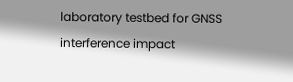laboratory testbed for GNSS interference impact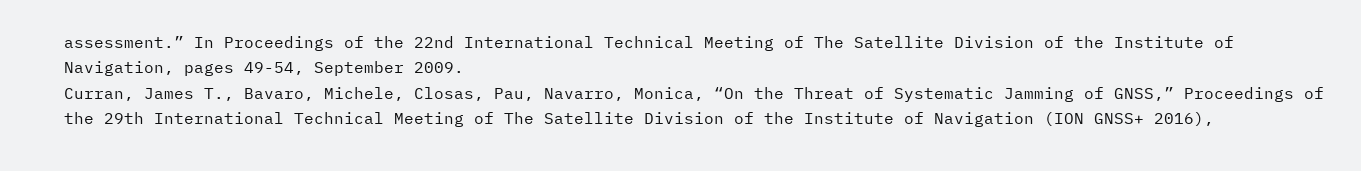assessment.” In Proceedings of the 22nd International Technical Meeting of The Satellite Division of the Institute of Navigation, pages 49-54, September 2009.
Curran, James T., Bavaro, Michele, Closas, Pau, Navarro, Monica, “On the Threat of Systematic Jamming of GNSS,” Proceedings of the 29th International Technical Meeting of The Satellite Division of the Institute of Navigation (ION GNSS+ 2016),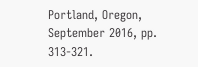Portland, Oregon, September 2016, pp. 313-321.